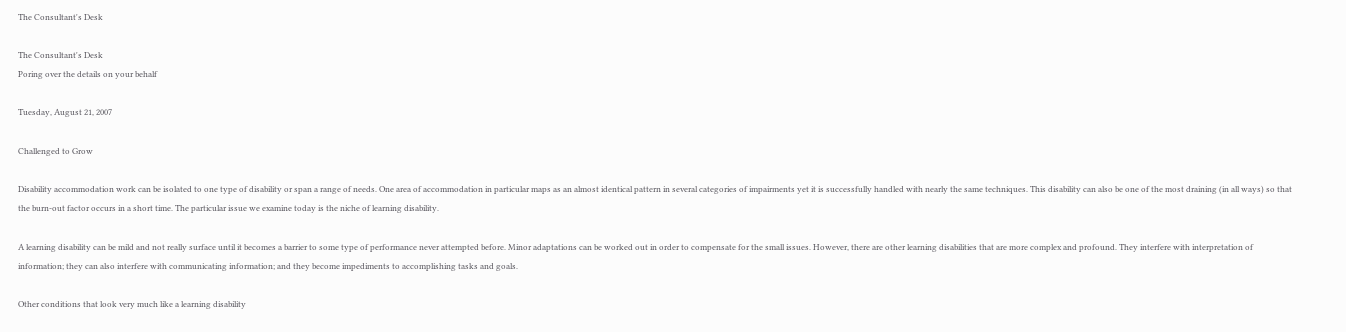The Consultant's Desk

The Consultant's Desk
Poring over the details on your behalf

Tuesday, August 21, 2007

Challenged to Grow

Disability accommodation work can be isolated to one type of disability or span a range of needs. One area of accommodation in particular maps as an almost identical pattern in several categories of impairments yet it is successfully handled with nearly the same techniques. This disability can also be one of the most draining (in all ways) so that the burn-out factor occurs in a short time. The particular issue we examine today is the niche of learning disability.

A learning disability can be mild and not really surface until it becomes a barrier to some type of performance never attempted before. Minor adaptations can be worked out in order to compensate for the small issues. However, there are other learning disabilities that are more complex and profound. They interfere with interpretation of information; they can also interfere with communicating information; and they become impediments to accomplishing tasks and goals.

Other conditions that look very much like a learning disability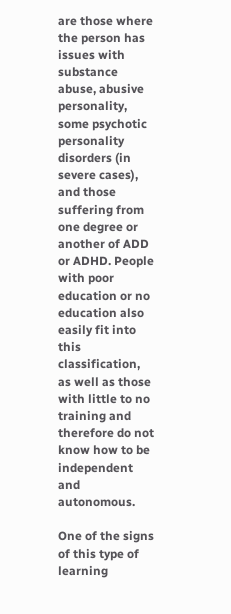are those where the person has issues with substance abuse, abusive personality, some psychotic personality disorders (in severe cases), and those suffering from one degree or another of ADD or ADHD. People with poor education or no education also easily fit into this classification, as well as those with little to no training and therefore do not know how to be independent and autonomous.

One of the signs of this type of learning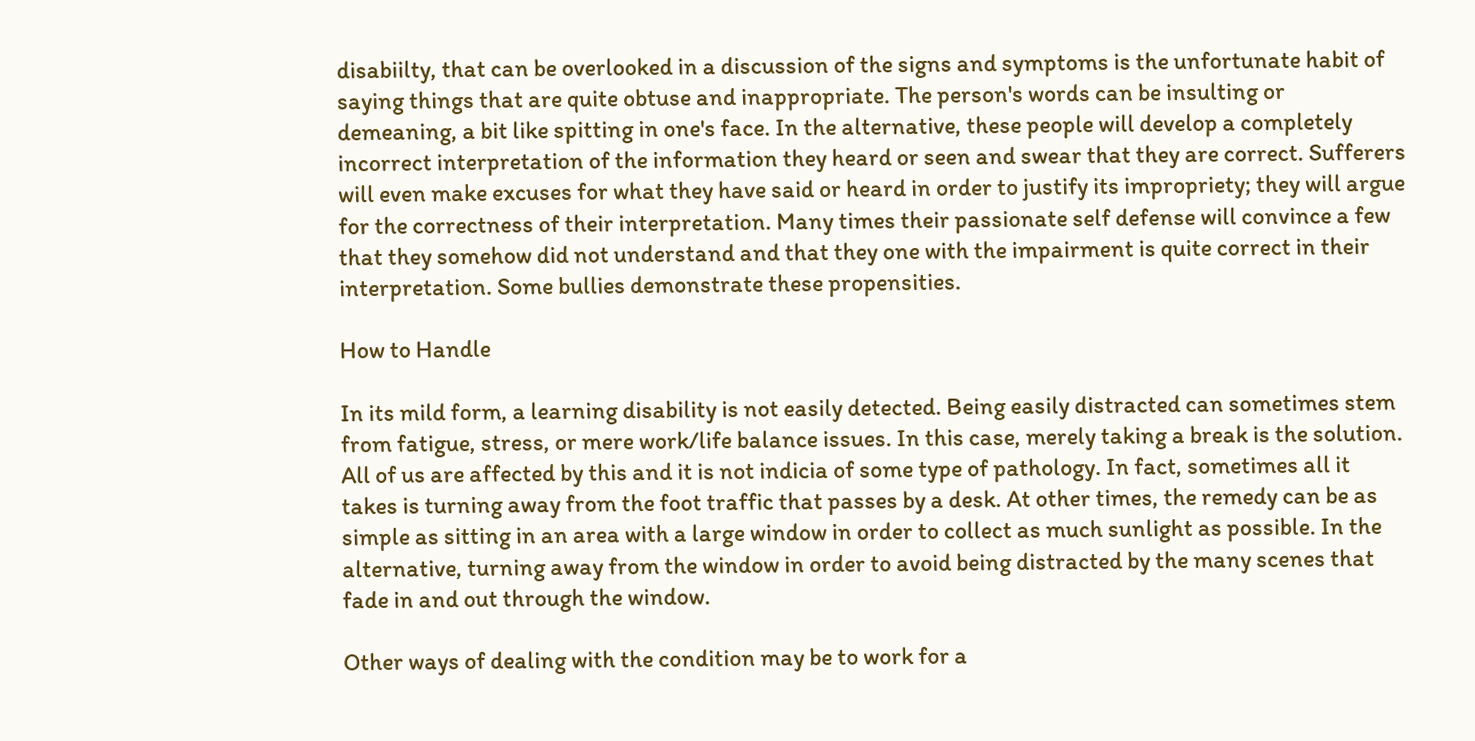disabiilty, that can be overlooked in a discussion of the signs and symptoms is the unfortunate habit of saying things that are quite obtuse and inappropriate. The person's words can be insulting or demeaning, a bit like spitting in one's face. In the alternative, these people will develop a completely incorrect interpretation of the information they heard or seen and swear that they are correct. Sufferers will even make excuses for what they have said or heard in order to justify its impropriety; they will argue for the correctness of their interpretation. Many times their passionate self defense will convince a few that they somehow did not understand and that they one with the impairment is quite correct in their interpretation. Some bullies demonstrate these propensities.

How to Handle

In its mild form, a learning disability is not easily detected. Being easily distracted can sometimes stem from fatigue, stress, or mere work/life balance issues. In this case, merely taking a break is the solution. All of us are affected by this and it is not indicia of some type of pathology. In fact, sometimes all it takes is turning away from the foot traffic that passes by a desk. At other times, the remedy can be as simple as sitting in an area with a large window in order to collect as much sunlight as possible. In the alternative, turning away from the window in order to avoid being distracted by the many scenes that fade in and out through the window.

Other ways of dealing with the condition may be to work for a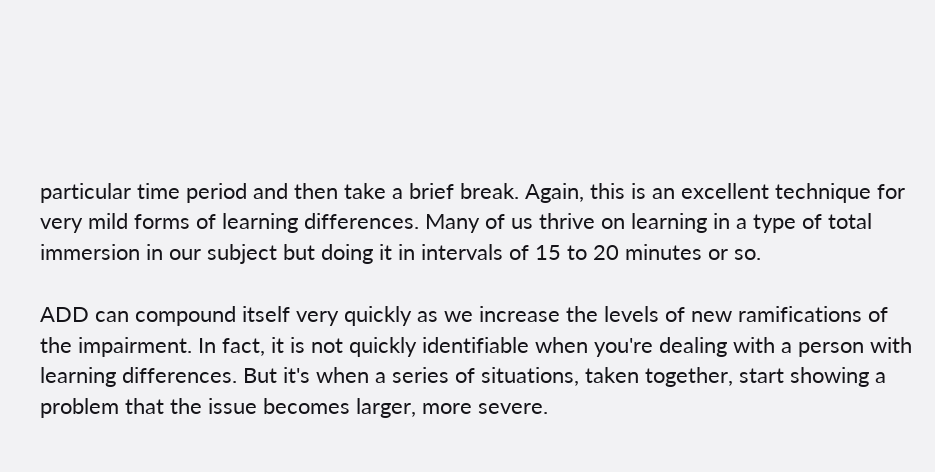particular time period and then take a brief break. Again, this is an excellent technique for very mild forms of learning differences. Many of us thrive on learning in a type of total immersion in our subject but doing it in intervals of 15 to 20 minutes or so.

ADD can compound itself very quickly as we increase the levels of new ramifications of the impairment. In fact, it is not quickly identifiable when you're dealing with a person with learning differences. But it's when a series of situations, taken together, start showing a problem that the issue becomes larger, more severe.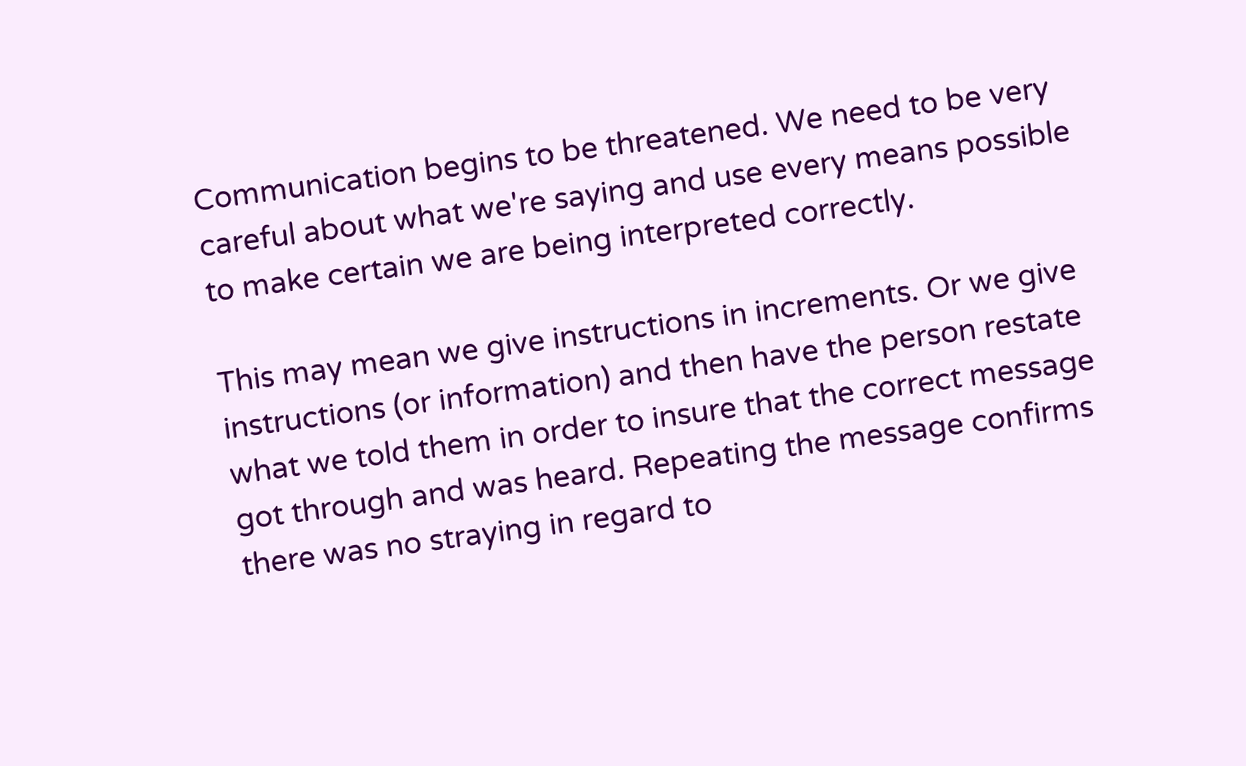Communication begins to be threatened. We need to be very careful about what we're saying and use every means possible to make certain we are being interpreted correctly.

This may mean we give instructions in increments. Or we give instructions (or information) and then have the person restate what we told them in order to insure that the correct message got through and was heard. Repeating the message confirms there was no straying in regard to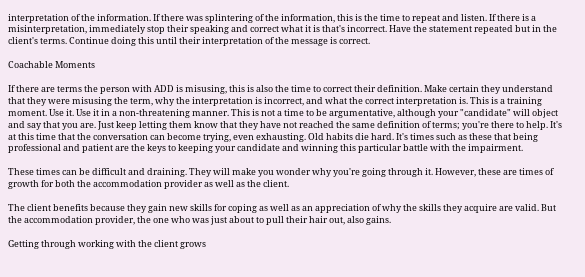interpretation of the information. If there was splintering of the information, this is the time to repeat and listen. If there is a misinterpretation, immediately stop their speaking and correct what it is that's incorrect. Have the statement repeated but in the client's terms. Continue doing this until their interpretation of the message is correct.

Coachable Moments

If there are terms the person with ADD is misusing, this is also the time to correct their definition. Make certain they understand that they were misusing the term, why the interpretation is incorrect, and what the correct interpretation is. This is a training moment. Use it. Use it in a non-threatening manner. This is not a time to be argumentative, although your "candidate" will object and say that you are. Just keep letting them know that they have not reached the same definition of terms; you're there to help. It's at this time that the conversation can become trying, even exhausting. Old habits die hard. It's times such as these that being professional and patient are the keys to keeping your candidate and winning this particular battle with the impairment.

These times can be difficult and draining. They will make you wonder why you're going through it. However, these are times of growth for both the accommodation provider as well as the client.

The client benefits because they gain new skills for coping as well as an appreciation of why the skills they acquire are valid. But the accommodation provider, the one who was just about to pull their hair out, also gains.

Getting through working with the client grows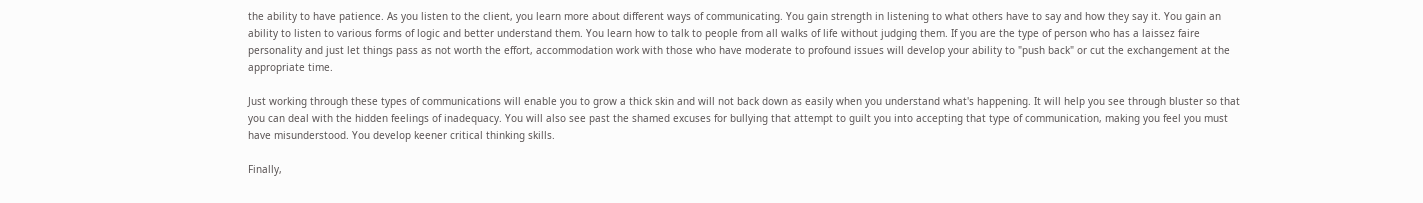the ability to have patience. As you listen to the client, you learn more about different ways of communicating. You gain strength in listening to what others have to say and how they say it. You gain an ability to listen to various forms of logic and better understand them. You learn how to talk to people from all walks of life without judging them. If you are the type of person who has a laissez faire personality and just let things pass as not worth the effort, accommodation work with those who have moderate to profound issues will develop your ability to "push back" or cut the exchangement at the appropriate time.

Just working through these types of communications will enable you to grow a thick skin and will not back down as easily when you understand what's happening. It will help you see through bluster so that you can deal with the hidden feelings of inadequacy. You will also see past the shamed excuses for bullying that attempt to guilt you into accepting that type of communication, making you feel you must have misunderstood. You develop keener critical thinking skills.

Finally,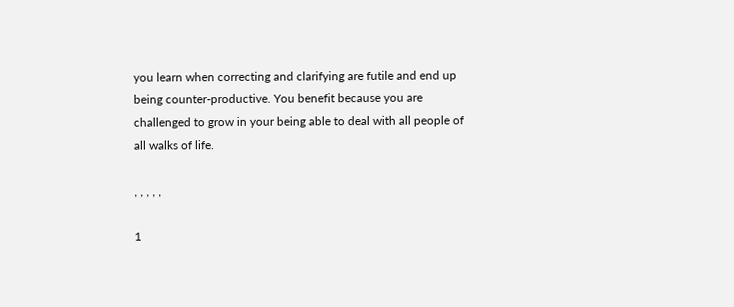you learn when correcting and clarifying are futile and end up being counter-productive. You benefit because you are challenged to grow in your being able to deal with all people of all walks of life.

, , , , ,

1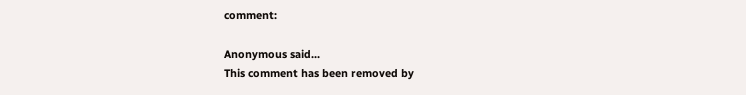comment:

Anonymous said...
This comment has been removed by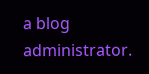a blog administrator.